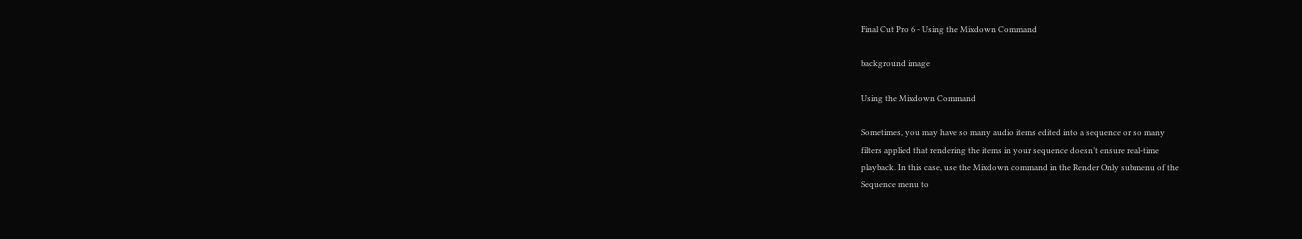Final Cut Pro 6 - Using the Mixdown Command

background image

Using the Mixdown Command

Sometimes, you may have so many audio items edited into a sequence or so many
filters applied that rendering the items in your sequence doesn’t ensure real-time
playback. In this case, use the Mixdown command in the Render Only submenu of the
Sequence menu to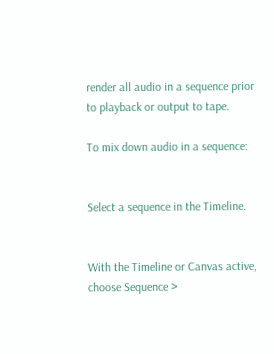render all audio in a sequence prior to playback or output to tape.

To mix down audio in a sequence:


Select a sequence in the Timeline.


With the Timeline or Canvas active, choose Sequence >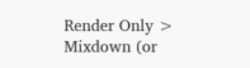Render Only > Mixdown (or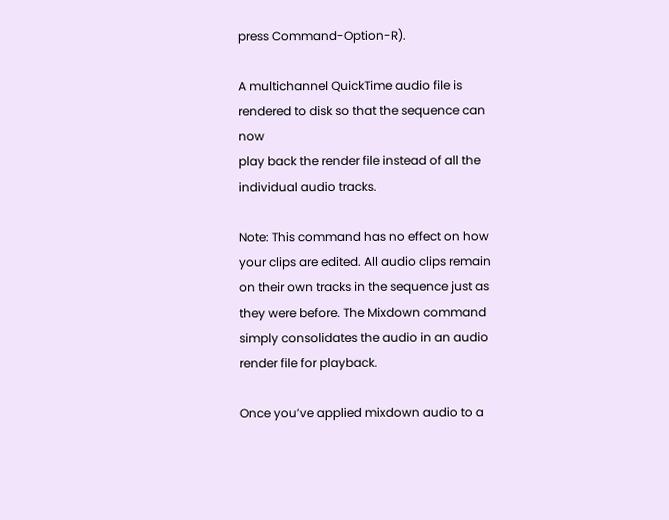press Command-Option-R).

A multichannel QuickTime audio file is rendered to disk so that the sequence can now
play back the render file instead of all the individual audio tracks.

Note: This command has no effect on how your clips are edited. All audio clips remain
on their own tracks in the sequence just as they were before. The Mixdown command
simply consolidates the audio in an audio render file for playback.

Once you’ve applied mixdown audio to a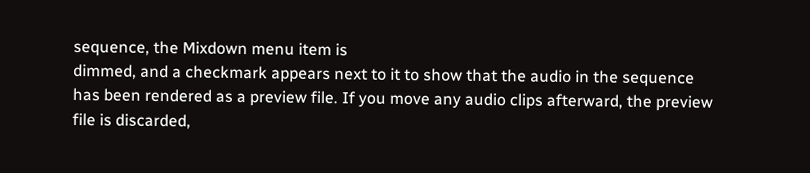sequence, the Mixdown menu item is
dimmed, and a checkmark appears next to it to show that the audio in the sequence
has been rendered as a preview file. If you move any audio clips afterward, the preview
file is discarded,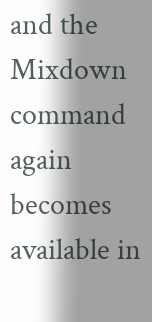and the Mixdown command again becomes available in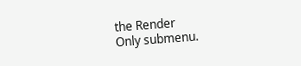the Render
Only submenu.